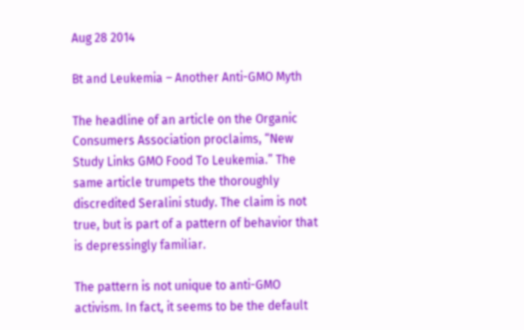Aug 28 2014

Bt and Leukemia – Another Anti-GMO Myth

The headline of an article on the Organic Consumers Association proclaims, “New Study Links GMO Food To Leukemia.” The same article trumpets the thoroughly discredited Seralini study. The claim is not true, but is part of a pattern of behavior that is depressingly familiar.

The pattern is not unique to anti-GMO activism. In fact, it seems to be the default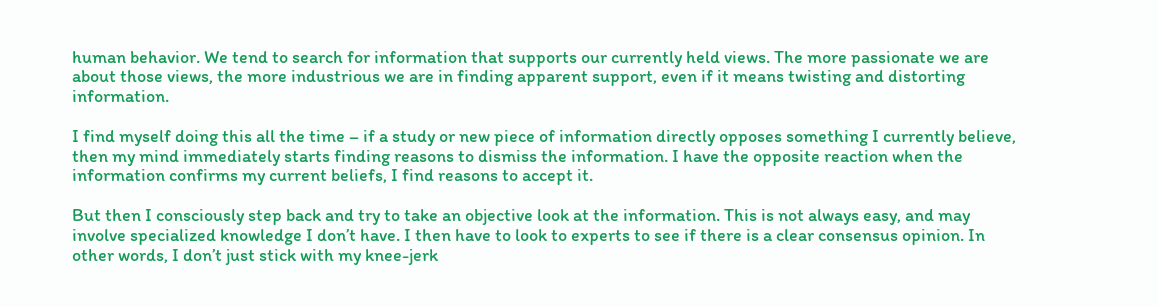human behavior. We tend to search for information that supports our currently held views. The more passionate we are about those views, the more industrious we are in finding apparent support, even if it means twisting and distorting information.

I find myself doing this all the time – if a study or new piece of information directly opposes something I currently believe, then my mind immediately starts finding reasons to dismiss the information. I have the opposite reaction when the information confirms my current beliefs, I find reasons to accept it.

But then I consciously step back and try to take an objective look at the information. This is not always easy, and may involve specialized knowledge I don’t have. I then have to look to experts to see if there is a clear consensus opinion. In other words, I don’t just stick with my knee-jerk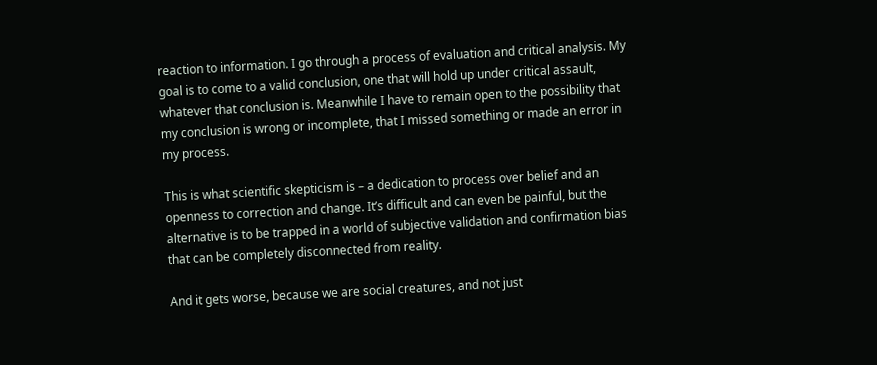reaction to information. I go through a process of evaluation and critical analysis. My goal is to come to a valid conclusion, one that will hold up under critical assault, whatever that conclusion is. Meanwhile I have to remain open to the possibility that my conclusion is wrong or incomplete, that I missed something or made an error in my process.

This is what scientific skepticism is – a dedication to process over belief and an openness to correction and change. It’s difficult and can even be painful, but the alternative is to be trapped in a world of subjective validation and confirmation bias that can be completely disconnected from reality.

And it gets worse, because we are social creatures, and not just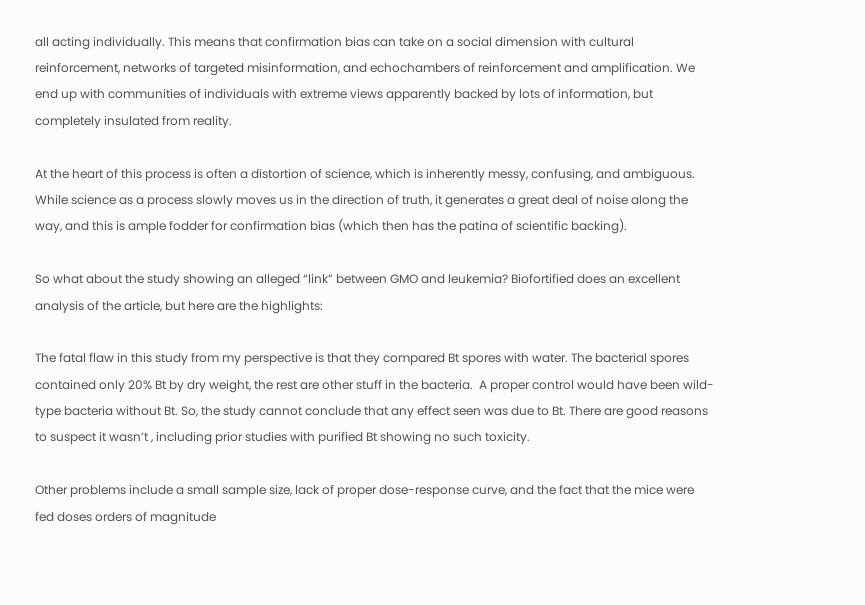all acting individually. This means that confirmation bias can take on a social dimension with cultural reinforcement, networks of targeted misinformation, and echochambers of reinforcement and amplification. We end up with communities of individuals with extreme views apparently backed by lots of information, but completely insulated from reality.

At the heart of this process is often a distortion of science, which is inherently messy, confusing, and ambiguous. While science as a process slowly moves us in the direction of truth, it generates a great deal of noise along the way, and this is ample fodder for confirmation bias (which then has the patina of scientific backing).

So what about the study showing an alleged “link” between GMO and leukemia? Biofortified does an excellent analysis of the article, but here are the highlights:

The fatal flaw in this study from my perspective is that they compared Bt spores with water. The bacterial spores contained only 20% Bt by dry weight, the rest are other stuff in the bacteria.  A proper control would have been wild-type bacteria without Bt. So, the study cannot conclude that any effect seen was due to Bt. There are good reasons to suspect it wasn’t , including prior studies with purified Bt showing no such toxicity.

Other problems include a small sample size, lack of proper dose-response curve, and the fact that the mice were fed doses orders of magnitude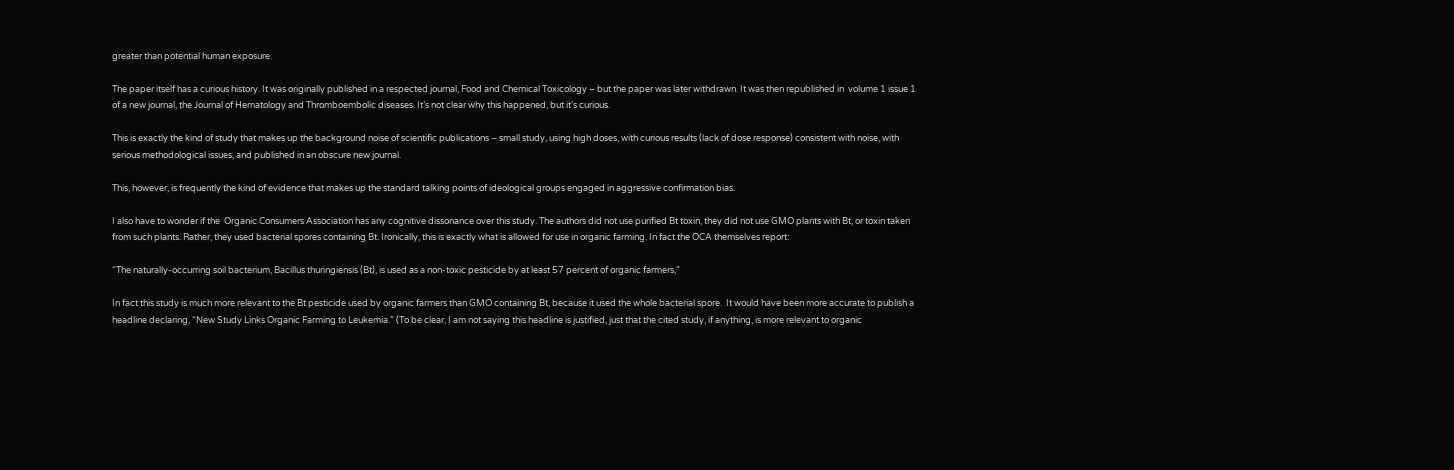greater than potential human exposure.

The paper itself has a curious history. It was originally published in a respected journal, Food and Chemical Toxicology – but the paper was later withdrawn. It was then republished in  volume 1 issue 1 of a new journal, the Journal of Hematology and Thromboembolic diseases. It’s not clear why this happened, but it’s curious.

This is exactly the kind of study that makes up the background noise of scientific publications – small study, using high doses, with curious results (lack of dose response) consistent with noise, with serious methodological issues, and published in an obscure new journal.

This, however, is frequently the kind of evidence that makes up the standard talking points of ideological groups engaged in aggressive confirmation bias.

I also have to wonder if the  Organic Consumers Association has any cognitive dissonance over this study. The authors did not use purified Bt toxin, they did not use GMO plants with Bt, or toxin taken from such plants. Rather, they used bacterial spores containing Bt. Ironically, this is exactly what is allowed for use in organic farming. In fact the OCA themselves report:

“The naturally-occurring soil bacterium, Bacillus thuringiensis (Bt), is used as a non-toxic pesticide by at least 57 percent of organic farmers,”

In fact this study is much more relevant to the Bt pesticide used by organic farmers than GMO containing Bt, because it used the whole bacterial spore.  It would have been more accurate to publish a headline declaring, “New Study Links Organic Farming to Leukemia.” (To be clear, I am not saying this headline is justified, just that the cited study, if anything, is more relevant to organic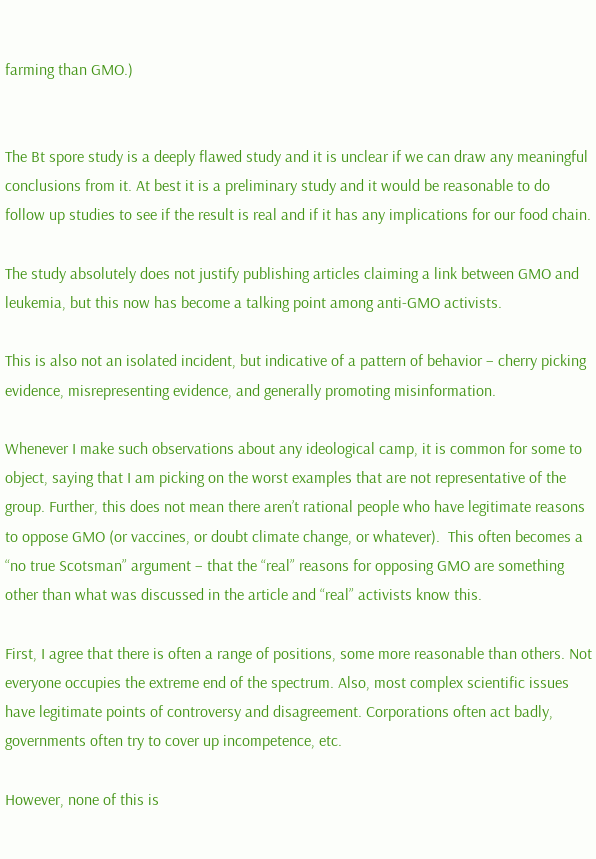farming than GMO.)


The Bt spore study is a deeply flawed study and it is unclear if we can draw any meaningful conclusions from it. At best it is a preliminary study and it would be reasonable to do follow up studies to see if the result is real and if it has any implications for our food chain.

The study absolutely does not justify publishing articles claiming a link between GMO and leukemia, but this now has become a talking point among anti-GMO activists.

This is also not an isolated incident, but indicative of a pattern of behavior – cherry picking evidence, misrepresenting evidence, and generally promoting misinformation.

Whenever I make such observations about any ideological camp, it is common for some to object, saying that I am picking on the worst examples that are not representative of the group. Further, this does not mean there aren’t rational people who have legitimate reasons to oppose GMO (or vaccines, or doubt climate change, or whatever).  This often becomes a “no true Scotsman” argument – that the “real” reasons for opposing GMO are something other than what was discussed in the article and “real” activists know this.

First, I agree that there is often a range of positions, some more reasonable than others. Not everyone occupies the extreme end of the spectrum. Also, most complex scientific issues have legitimate points of controversy and disagreement. Corporations often act badly, governments often try to cover up incompetence, etc.

However, none of this is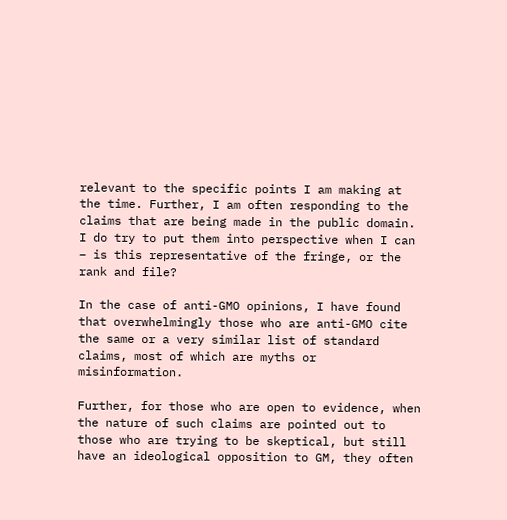relevant to the specific points I am making at the time. Further, I am often responding to the claims that are being made in the public domain. I do try to put them into perspective when I can – is this representative of the fringe, or the rank and file?

In the case of anti-GMO opinions, I have found that overwhelmingly those who are anti-GMO cite the same or a very similar list of standard claims, most of which are myths or misinformation.

Further, for those who are open to evidence, when the nature of such claims are pointed out to those who are trying to be skeptical, but still have an ideological opposition to GM, they often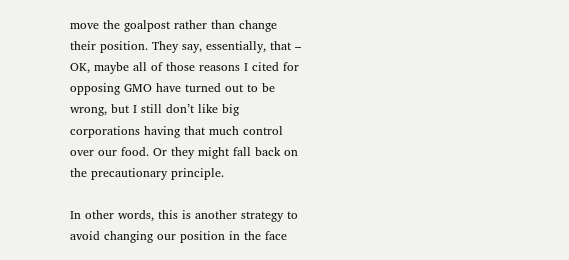move the goalpost rather than change their position. They say, essentially, that – OK, maybe all of those reasons I cited for opposing GMO have turned out to be wrong, but I still don’t like big corporations having that much control over our food. Or they might fall back on the precautionary principle.

In other words, this is another strategy to avoid changing our position in the face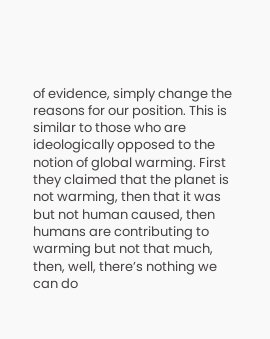of evidence, simply change the reasons for our position. This is similar to those who are ideologically opposed to the notion of global warming. First they claimed that the planet is not warming, then that it was but not human caused, then humans are contributing to warming but not that much, then, well, there’s nothing we can do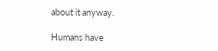about it anyway.

Humans have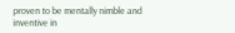proven to be mentally nimble and inventive in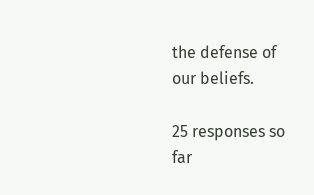the defense of our beliefs.

25 responses so far